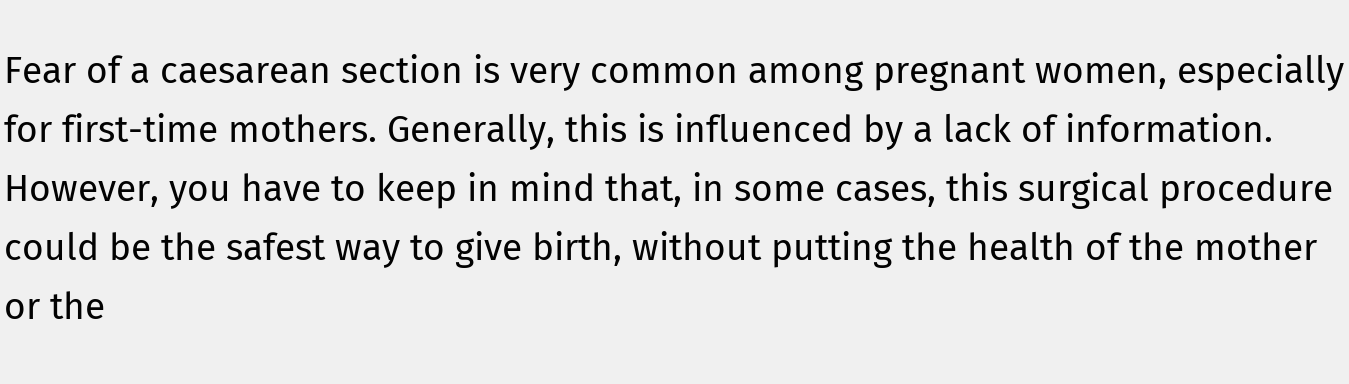Fear of a caesarean section is very common among pregnant women, especially for first-time mothers. Generally, this is influenced by a lack of information. However, you have to keep in mind that, in some cases, this surgical procedure could be the safest way to give birth, without putting the health of the mother or the